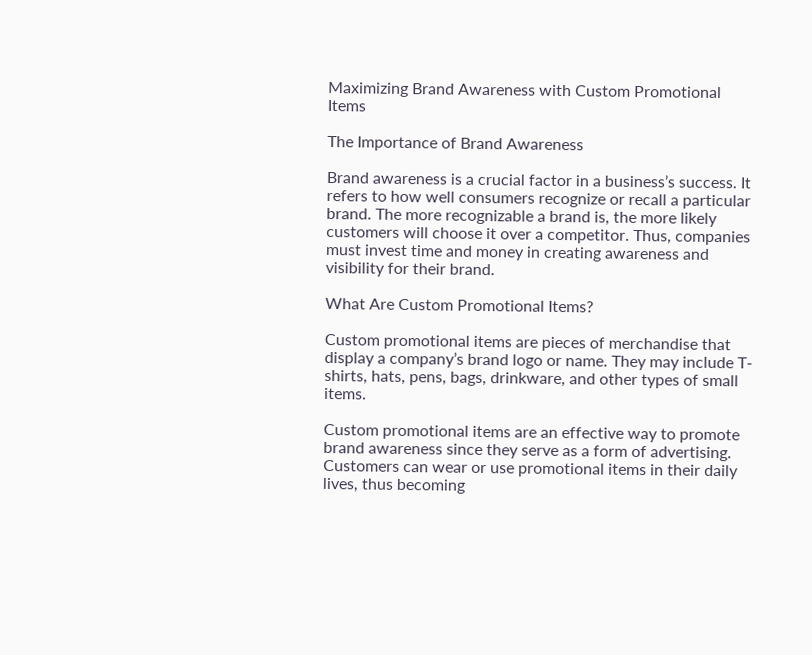Maximizing Brand Awareness with Custom Promotional Items

The Importance of Brand Awareness

Brand awareness is a crucial factor in a business’s success. It refers to how well consumers recognize or recall a particular brand. The more recognizable a brand is, the more likely customers will choose it over a competitor. Thus, companies must invest time and money in creating awareness and visibility for their brand.

What Are Custom Promotional Items?

Custom promotional items are pieces of merchandise that display a company’s brand logo or name. They may include T-shirts, hats, pens, bags, drinkware, and other types of small items.

Custom promotional items are an effective way to promote brand awareness since they serve as a form of advertising. Customers can wear or use promotional items in their daily lives, thus becoming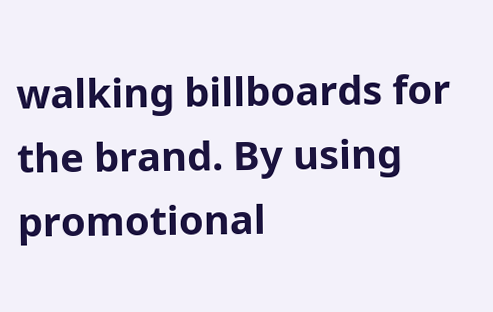walking billboards for the brand. By using promotional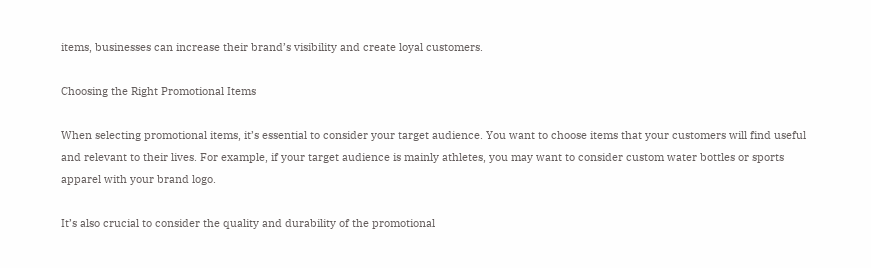items, businesses can increase their brand’s visibility and create loyal customers.

Choosing the Right Promotional Items

When selecting promotional items, it’s essential to consider your target audience. You want to choose items that your customers will find useful and relevant to their lives. For example, if your target audience is mainly athletes, you may want to consider custom water bottles or sports apparel with your brand logo.

It’s also crucial to consider the quality and durability of the promotional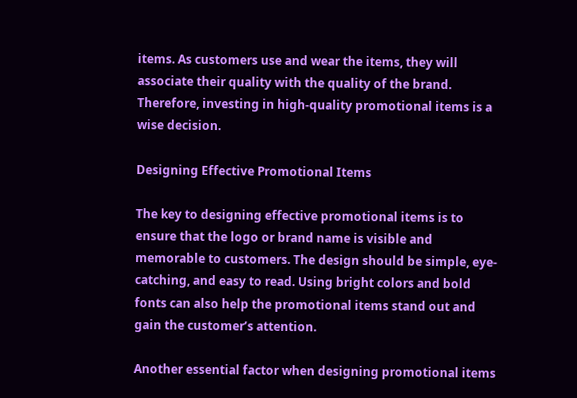items. As customers use and wear the items, they will associate their quality with the quality of the brand. Therefore, investing in high-quality promotional items is a wise decision.

Designing Effective Promotional Items

The key to designing effective promotional items is to ensure that the logo or brand name is visible and memorable to customers. The design should be simple, eye-catching, and easy to read. Using bright colors and bold fonts can also help the promotional items stand out and gain the customer’s attention.

Another essential factor when designing promotional items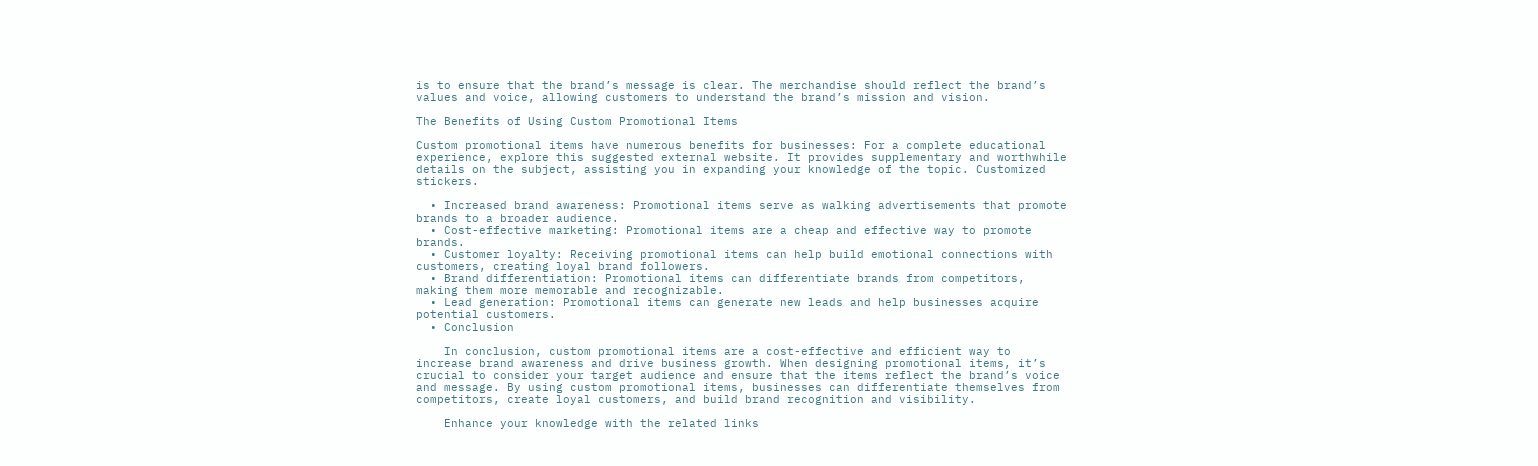is to ensure that the brand’s message is clear. The merchandise should reflect the brand’s values and voice, allowing customers to understand the brand’s mission and vision.

The Benefits of Using Custom Promotional Items

Custom promotional items have numerous benefits for businesses: For a complete educational experience, explore this suggested external website. It provides supplementary and worthwhile details on the subject, assisting you in expanding your knowledge of the topic. Customized stickers.

  • Increased brand awareness: Promotional items serve as walking advertisements that promote brands to a broader audience.
  • Cost-effective marketing: Promotional items are a cheap and effective way to promote brands.
  • Customer loyalty: Receiving promotional items can help build emotional connections with customers, creating loyal brand followers.
  • Brand differentiation: Promotional items can differentiate brands from competitors, making them more memorable and recognizable.
  • Lead generation: Promotional items can generate new leads and help businesses acquire potential customers.
  • Conclusion

    In conclusion, custom promotional items are a cost-effective and efficient way to increase brand awareness and drive business growth. When designing promotional items, it’s crucial to consider your target audience and ensure that the items reflect the brand’s voice and message. By using custom promotional items, businesses can differentiate themselves from competitors, create loyal customers, and build brand recognition and visibility.

    Enhance your knowledge with the related links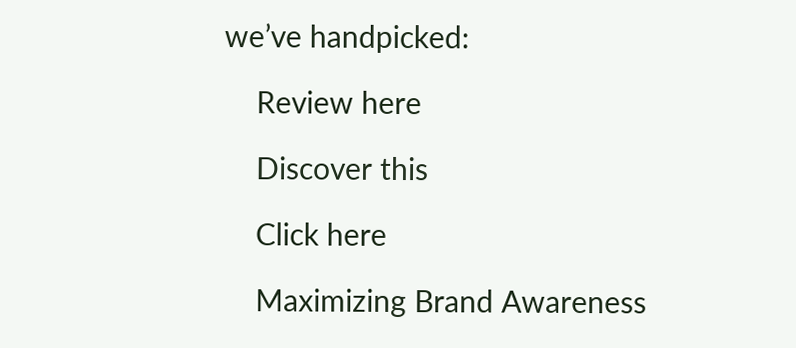we’ve handpicked:

    Review here

    Discover this

    Click here

    Maximizing Brand Awareness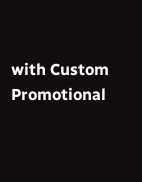with Custom Promotional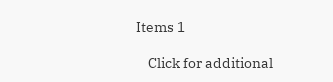Items 1

    Click for additional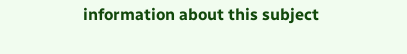information about this subject